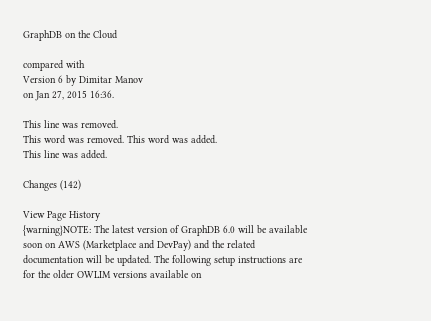GraphDB on the Cloud

compared with
Version 6 by Dimitar Manov
on Jan 27, 2015 16:36.

This line was removed.
This word was removed. This word was added.
This line was added.

Changes (142)

View Page History
{warning}NOTE: The latest version of GraphDB 6.0 will be available soon on AWS (Marketplace and DevPay) and the related documentation will be updated. The following setup instructions are for the older OWLIM versions available on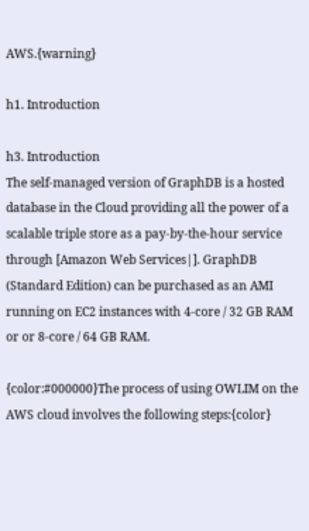AWS.{warning}

h1. Introduction

h3. Introduction
The self-managed version of GraphDB is a hosted database in the Cloud providing all the power of a scalable triple store as a pay-by-the-hour service through [Amazon Web Services|]. GraphDB (Standard Edition) can be purchased as an AMI running on EC2 instances with 4-core / 32 GB RAM or or 8-core / 64 GB RAM.

{color:#000000}The process of using OWLIM on the AWS cloud involves the following steps:{color}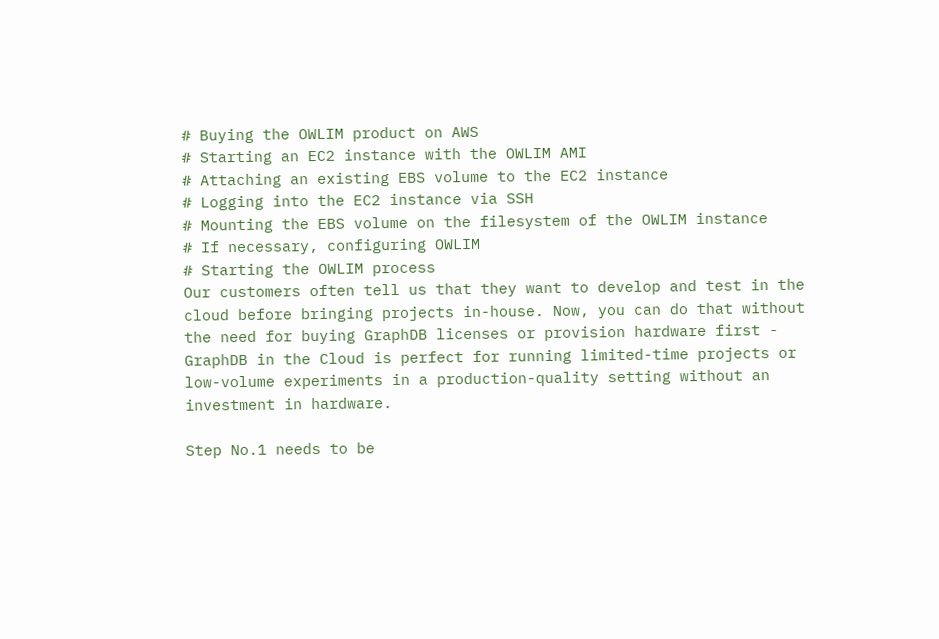# Buying the OWLIM product on AWS
# Starting an EC2 instance with the OWLIM AMI
# Attaching an existing EBS volume to the EC2 instance
# Logging into the EC2 instance via SSH
# Mounting the EBS volume on the filesystem of the OWLIM instance
# If necessary, configuring OWLIM
# Starting the OWLIM process
Our customers often tell us that they want to develop and test in the cloud before bringing projects in-house. Now, you can do that without the need for buying GraphDB licenses or provision hardware first - GraphDB in the Cloud is perfect for running limited-time projects or low-volume experiments in a production-quality setting without an investment in hardware.

Step No.1 needs to be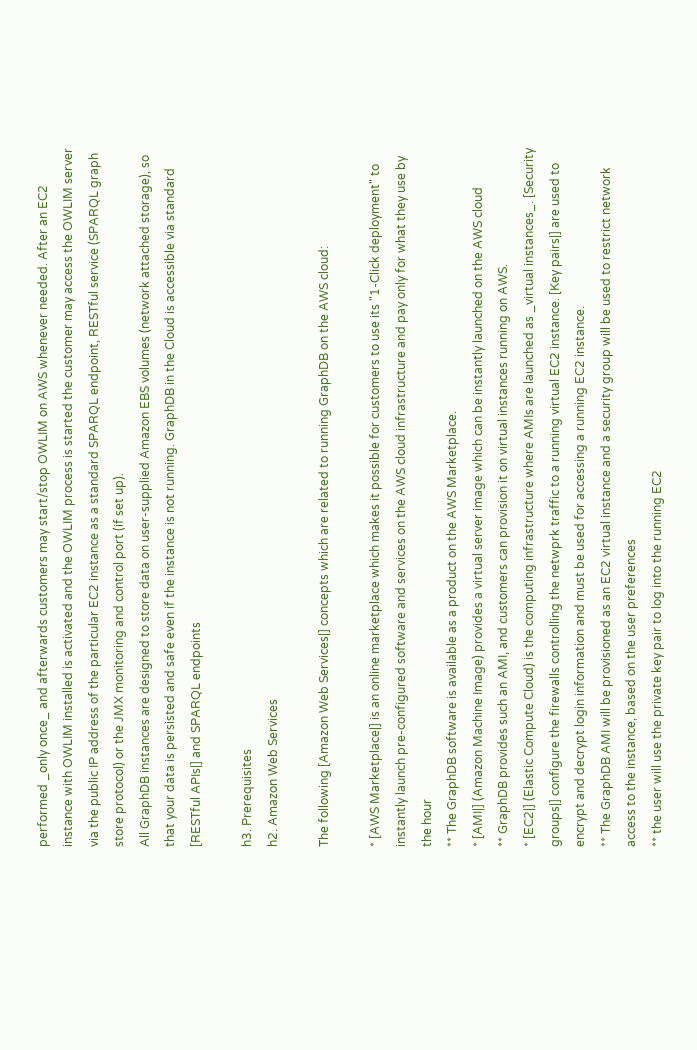performed _only once_ and afterwards customers may start/stop OWLIM on AWS whenever needed. After an EC2 instance with OWLIM installed is activated and the OWLIM process is started the customer may access the OWLIM server via the public IP address of the particular EC2 instance as a standard SPARQL endpoint, RESTful service (SPARQL graph store protocol) or the JMX monitoring and control port (if set up).
All GraphDB instances are designed to store data on user-supplied Amazon EBS volumes (network attached storage), so that your data is persisted and safe even if the instance is not running. GraphDB in the Cloud is accessible via standard [RESTful APIs|] and SPARQL endpoints

h3. Prerequisites
h2. Amazon Web Services

The following [Amazon Web Services|] concepts which are related to running GraphDB on the AWS cloud:

* [AWS Marketplace|] is an online marketplace which makes it possible for customers to use its "1-Click deployment" to instantly launch pre-configured software and services on the AWS cloud infrastructure and pay only for what they use by the hour
** The GraphDB software is available as a product on the AWS Marketplace.
* [AMI|] (Amazon Machine Image) provides a virtual server image which can be instantly launched on the AWS cloud
** GraphDB provides such an AMI, and customers can provision it on virtual instances running on AWS.
* [EC2|] (Elastic Compute Cloud) is the computing infrastructure where AMIs are launched as _virtual instances_. [Security groups|] configure the firewalls controlling the netwprk traffic to a running virtual EC2 instance. [Key pairs|] are used to encrypt and decrypt login information and must be used for accessing a running EC2 instance.
** The GraphDB AMI will be provisioned as an EC2 virtual instance and a security group will be used to restrict network access to the instance, based on the user preferences
** the user will use the private key pair to log into the running EC2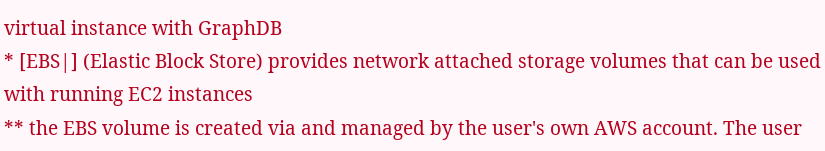virtual instance with GraphDB
* [EBS|] (Elastic Block Store) provides network attached storage volumes that can be used with running EC2 instances
** the EBS volume is created via and managed by the user's own AWS account. The user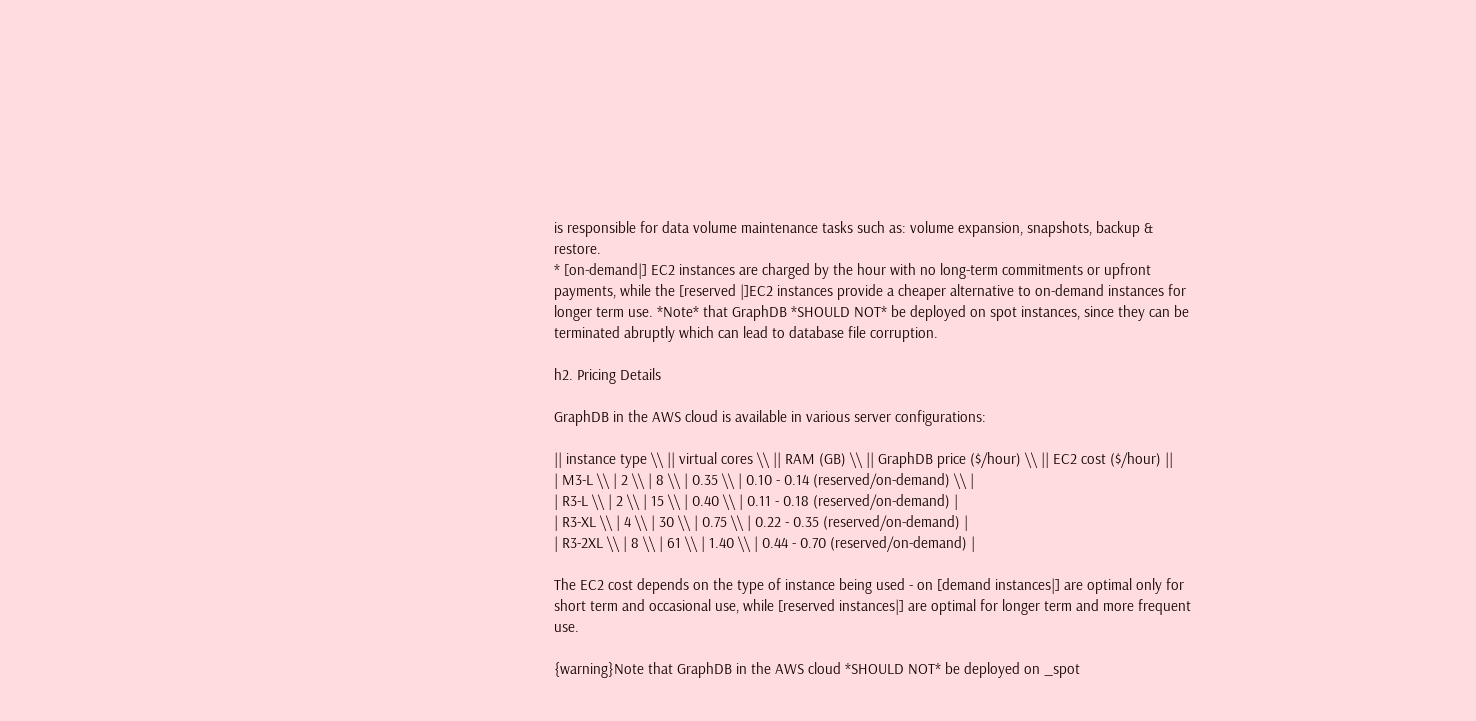is responsible for data volume maintenance tasks such as: volume expansion, snapshots, backup & restore.
* [on-demand|] EC2 instances are charged by the hour with no long-term commitments or upfront payments, while the [reserved |]EC2 instances provide a cheaper alternative to on-demand instances for longer term use. *Note* that GraphDB *SHOULD NOT* be deployed on spot instances, since they can be terminated abruptly which can lead to database file corruption.

h2. Pricing Details

GraphDB in the AWS cloud is available in various server configurations:

|| instance type \\ || virtual cores \\ || RAM (GB) \\ || GraphDB price ($/hour) \\ || EC2 cost ($/hour) ||
| M3-L \\ | 2 \\ | 8 \\ | 0.35 \\ | 0.10 - 0.14 (reserved/on-demand) \\ |
| R3-L \\ | 2 \\ | 15 \\ | 0.40 \\ | 0.11 - 0.18 (reserved/on-demand) |
| R3-XL \\ | 4 \\ | 30 \\ | 0.75 \\ | 0.22 - 0.35 (reserved/on-demand) |
| R3-2XL \\ | 8 \\ | 61 \\ | 1.40 \\ | 0.44 - 0.70 (reserved/on-demand) |

The EC2 cost depends on the type of instance being used - on [demand instances|] are optimal only for short term and occasional use, while [reserved instances|] are optimal for longer term and more frequent use.

{warning}Note that GraphDB in the AWS cloud *SHOULD NOT* be deployed on _spot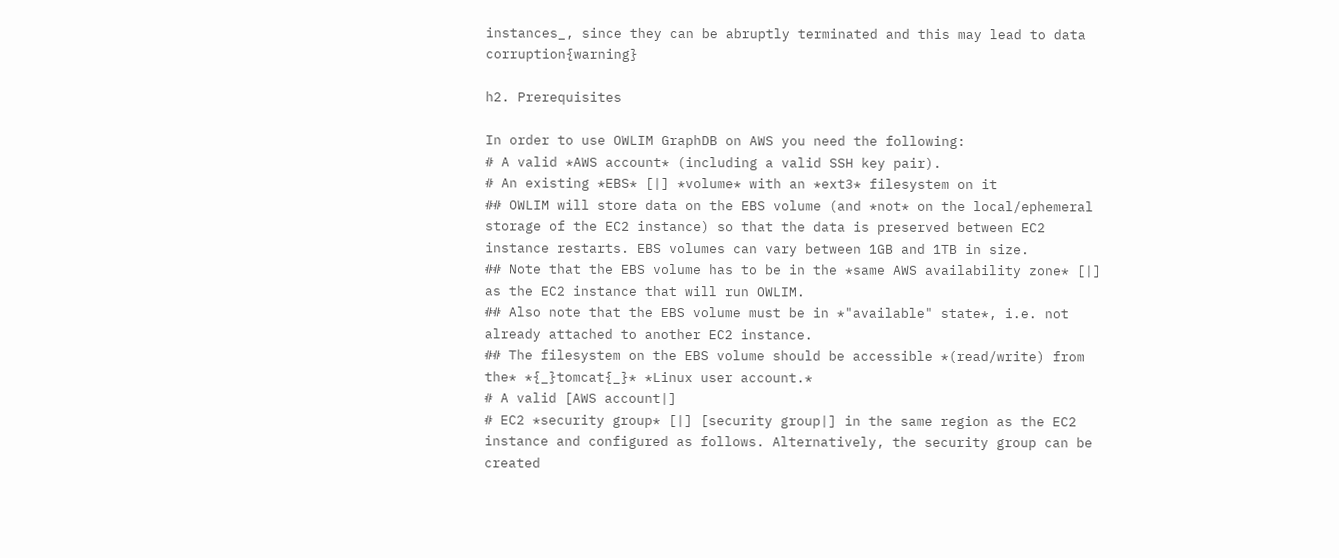instances_, since they can be abruptly terminated and this may lead to data corruption{warning}

h2. Prerequisites

In order to use OWLIM GraphDB on AWS you need the following:
# A valid *AWS account* (including a valid SSH key pair).
# An existing *EBS* [|] *volume* with an *ext3* filesystem on it
## OWLIM will store data on the EBS volume (and *not* on the local/ephemeral storage of the EC2 instance) so that the data is preserved between EC2 instance restarts. EBS volumes can vary between 1GB and 1TB in size.
## Note that the EBS volume has to be in the *same AWS availability zone* [|] as the EC2 instance that will run OWLIM.
## Also note that the EBS volume must be in *"available" state*, i.e. not already attached to another EC2 instance.
## The filesystem on the EBS volume should be accessible *(read/write) from the* *{_}tomcat{_}* *Linux user account.*
# A valid [AWS account|]
# EC2 *security group* [|] [security group|] in the same region as the EC2 instance and configured as follows. Alternatively, the security group can be created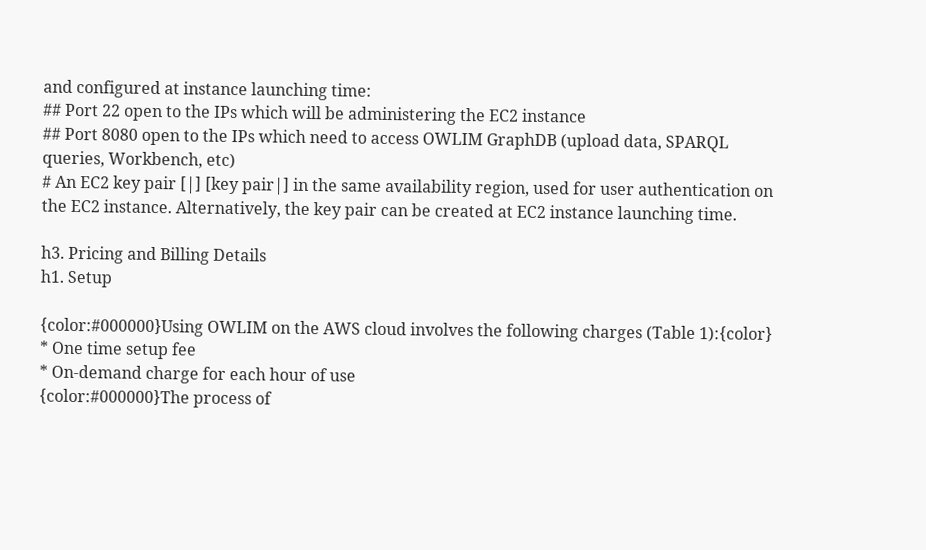and configured at instance launching time:
## Port 22 open to the IPs which will be administering the EC2 instance
## Port 8080 open to the IPs which need to access OWLIM GraphDB (upload data, SPARQL queries, Workbench, etc)
# An EC2 key pair [|] [key pair|] in the same availability region, used for user authentication on the EC2 instance. Alternatively, the key pair can be created at EC2 instance launching time.

h3. Pricing and Billing Details
h1. Setup

{color:#000000}Using OWLIM on the AWS cloud involves the following charges (Table 1):{color}
* One time setup fee
* On-demand charge for each hour of use
{color:#000000}The process of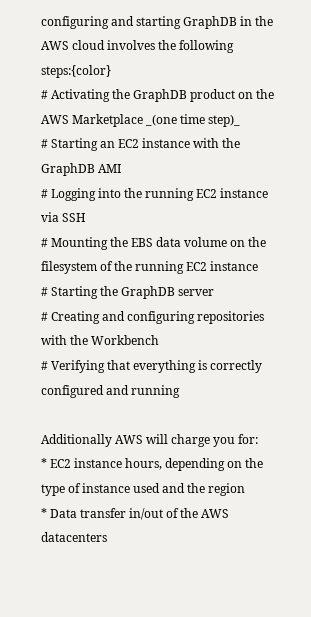configuring and starting GraphDB in the AWS cloud involves the following steps:{color}
# Activating the GraphDB product on the AWS Marketplace _(one time step)_
# Starting an EC2 instance with the GraphDB AMI
# Logging into the running EC2 instance via SSH
# Mounting the EBS data volume on the filesystem of the running EC2 instance
# Starting the GraphDB server
# Creating and configuring repositories with the Workbench
# Verifying that everything is correctly configured and running

Additionally AWS will charge you for:
* EC2 instance hours, depending on the type of instance used and the region
* Data transfer in/out of the AWS datacenters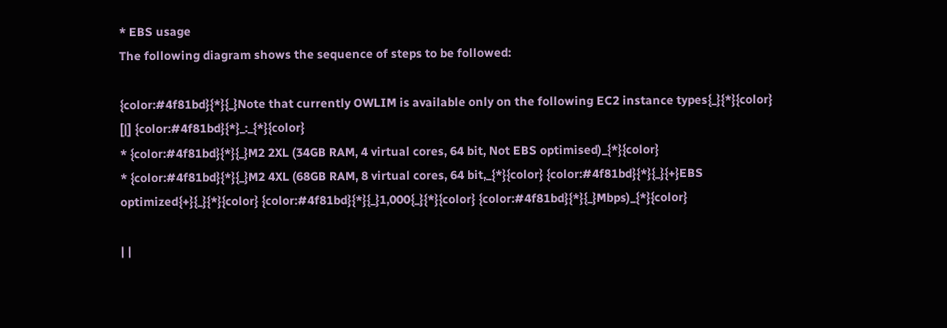* EBS usage
The following diagram shows the sequence of steps to be followed:

{color:#4f81bd}{*}{_}Note that currently OWLIM is available only on the following EC2 instance types{_}{*}{color} [|] {color:#4f81bd}{*}_:_{*}{color}
* {color:#4f81bd}{*}{_}M2 2XL (34GB RAM, 4 virtual cores, 64 bit, Not EBS optimised)_{*}{color}
* {color:#4f81bd}{*}{_}M2 4XL (68GB RAM, 8 virtual cores, 64 bit,_{*}{color} {color:#4f81bd}{*}{_}{+}EBS optimized{+}{_}{*}{color} {color:#4f81bd}{*}{_}1,000{_}{*}{color} {color:#4f81bd}{*}{_}Mbps)_{*}{color}

| |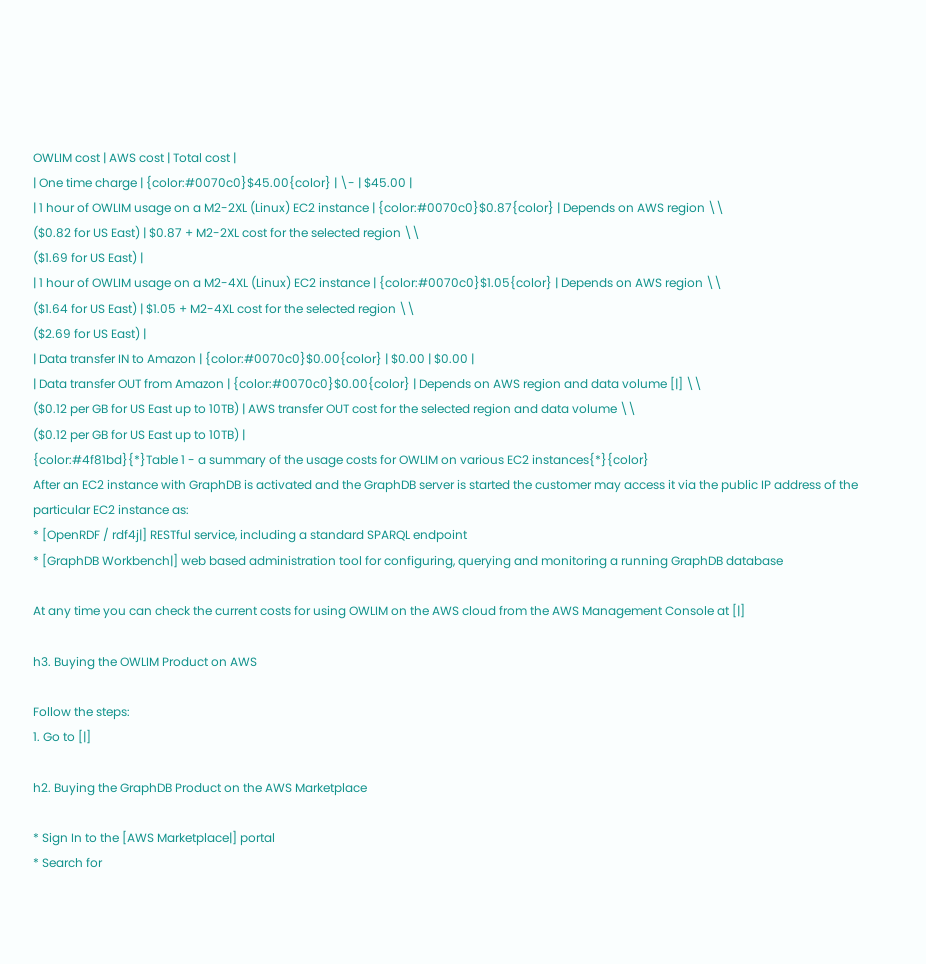OWLIM cost | AWS cost | Total cost |
| One time charge | {color:#0070c0}$45.00{color} | \- | $45.00 |
| 1 hour of OWLIM usage on a M2-2XL (Linux) EC2 instance | {color:#0070c0}$0.87{color} | Depends on AWS region \\
($0.82 for US East) | $0.87 + M2-2XL cost for the selected region \\
($1.69 for US East) |
| 1 hour of OWLIM usage on a M2-4XL (Linux) EC2 instance | {color:#0070c0}$1.05{color} | Depends on AWS region \\
($1.64 for US East) | $1.05 + M2-4XL cost for the selected region \\
($2.69 for US East) |
| Data transfer IN to Amazon | {color:#0070c0}$0.00{color} | $0.00 | $0.00 |
| Data transfer OUT from Amazon | {color:#0070c0}$0.00{color} | Depends on AWS region and data volume [|] \\
($0.12 per GB for US East up to 10TB) | AWS transfer OUT cost for the selected region and data volume \\
($0.12 per GB for US East up to 10TB) |
{color:#4f81bd}{*}Table 1 - a summary of the usage costs for OWLIM on various EC2 instances{*}{color}
After an EC2 instance with GraphDB is activated and the GraphDB server is started the customer may access it via the public IP address of the particular EC2 instance as:
* [OpenRDF / rdf4j|] RESTful service, including a standard SPARQL endpoint
* [GraphDB Workbench|] web based administration tool for configuring, querying and monitoring a running GraphDB database

At any time you can check the current costs for using OWLIM on the AWS cloud from the AWS Management Console at [|]

h3. Buying the OWLIM Product on AWS

Follow the steps:
1. Go to [|]

h2. Buying the GraphDB Product on the AWS Marketplace

* Sign In to the [AWS Marketplace|] portal
* Search for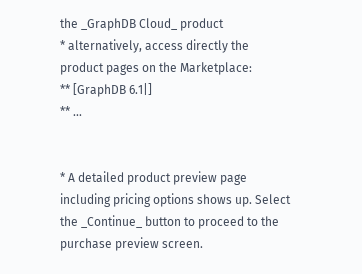the _GraphDB Cloud_ product
* alternatively, access directly the product pages on the Marketplace:
** [GraphDB 6.1|]
** ...


* A detailed product preview page including pricing options shows up. Select the _Continue_ button to proceed to the purchase preview screen.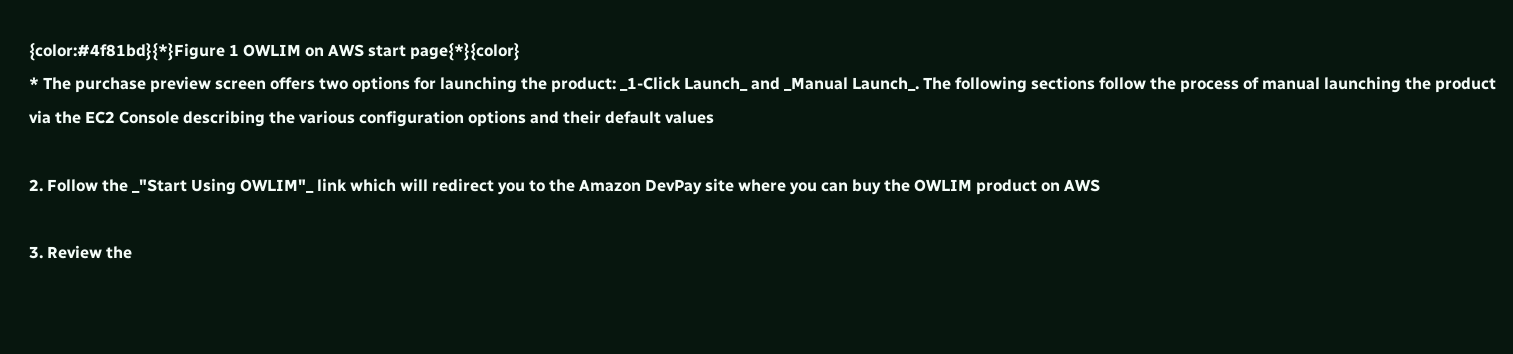{color:#4f81bd}{*}Figure 1 OWLIM on AWS start page{*}{color}
* The purchase preview screen offers two options for launching the product: _1-Click Launch_ and _Manual Launch_. The following sections follow the process of manual launching the product via the EC2 Console describing the various configuration options and their default values

2. Follow the _"Start Using OWLIM"_ link which will redirect you to the Amazon DevPay site where you can buy the OWLIM product on AWS

3. Review the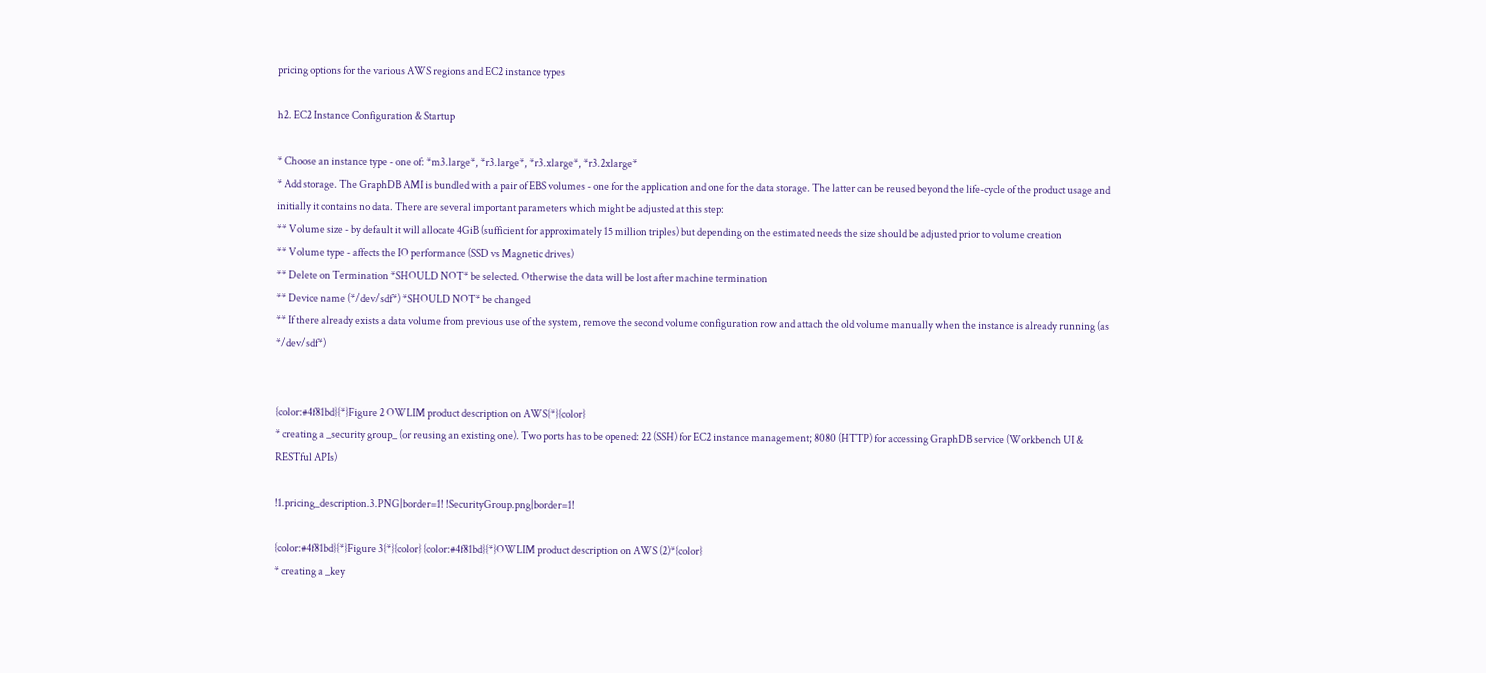pricing options for the various AWS regions and EC2 instance types

h2. EC2 Instance Configuration & Startup

* Choose an instance type - one of: *m3.large*, *r3.large*, *r3.xlarge*, *r3.2xlarge*
* Add storage. The GraphDB AMI is bundled with a pair of EBS volumes - one for the application and one for the data storage. The latter can be reused beyond the life-cycle of the product usage and initially it contains no data. There are several important parameters which might be adjusted at this step:
** Volume size - by default it will allocate 4GiB (sufficient for approximately 15 million triples) but depending on the estimated needs the size should be adjusted prior to volume creation
** Volume type - affects the IO performance (SSD vs Magnetic drives)
** Delete on Termination *SHOULD NOT* be selected. Otherwise the data will be lost after machine termination
** Device name (*/dev/sdf*) *SHOULD NOT* be changed
** If there already exists a data volume from previous use of the system, remove the second volume configuration row and attach the old volume manually when the instance is already running (as */dev/sdf*)


{color:#4f81bd}{*}Figure 2 OWLIM product description on AWS{*}{color}
* creating a _security group_ (or reusing an existing one). Two ports has to be opened: 22 (SSH) for EC2 instance management; 8080 (HTTP) for accessing GraphDB service (Workbench UI & RESTful APIs)

!1.pricing_description.3.PNG|border=1! !SecurityGroup.png|border=1!

{color:#4f81bd}{*}Figure 3{*}{color} {color:#4f81bd}{*}OWLIM product description on AWS (2)*{color}
* creating a _key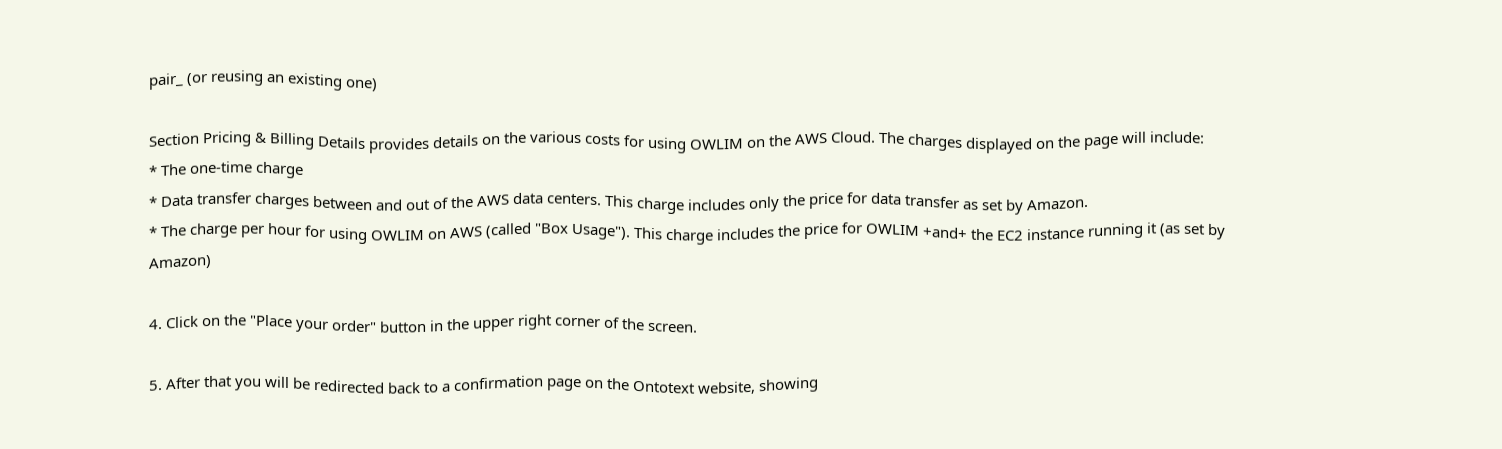pair_ (or reusing an existing one)

Section Pricing & Billing Details provides details on the various costs for using OWLIM on the AWS Cloud. The charges displayed on the page will include:
* The one-time charge
* Data transfer charges between and out of the AWS data centers. This charge includes only the price for data transfer as set by Amazon.
* The charge per hour for using OWLIM on AWS (called "Box Usage"). This charge includes the price for OWLIM +and+ the EC2 instance running it (as set by Amazon)

4. Click on the "Place your order" button in the upper right corner of the screen.

5. After that you will be redirected back to a confirmation page on the Ontotext website, showing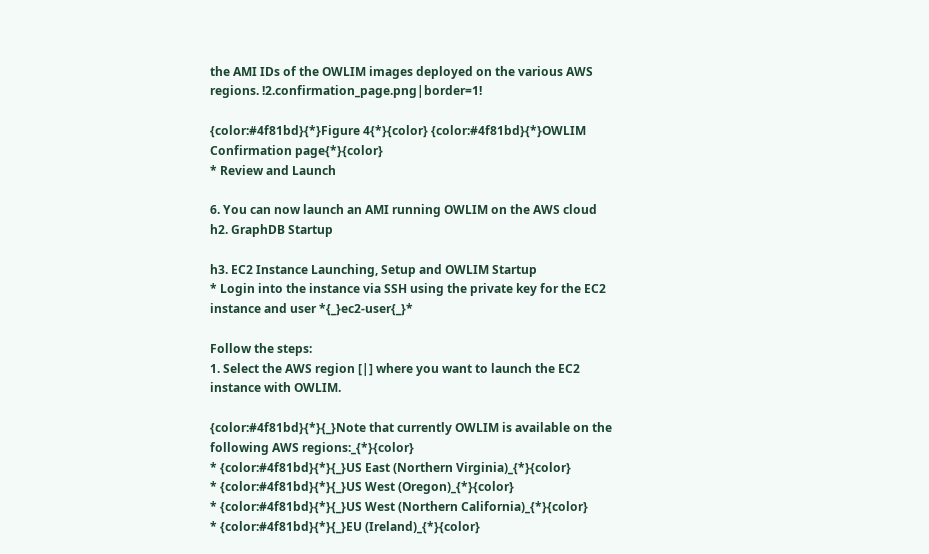the AMI IDs of the OWLIM images deployed on the various AWS regions. !2.confirmation_page.png|border=1!

{color:#4f81bd}{*}Figure 4{*}{color} {color:#4f81bd}{*}OWLIM Confirmation page{*}{color}
* Review and Launch

6. You can now launch an AMI running OWLIM on the AWS cloud
h2. GraphDB Startup

h3. EC2 Instance Launching, Setup and OWLIM Startup
* Login into the instance via SSH using the private key for the EC2 instance and user *{_}ec2-user{_}*

Follow the steps:
1. Select the AWS region [|] where you want to launch the EC2 instance with OWLIM.

{color:#4f81bd}{*}{_}Note that currently OWLIM is available on the following AWS regions:_{*}{color}
* {color:#4f81bd}{*}{_}US East (Northern Virginia)_{*}{color}
* {color:#4f81bd}{*}{_}US West (Oregon)_{*}{color}
* {color:#4f81bd}{*}{_}US West (Northern California)_{*}{color}
* {color:#4f81bd}{*}{_}EU (Ireland)_{*}{color}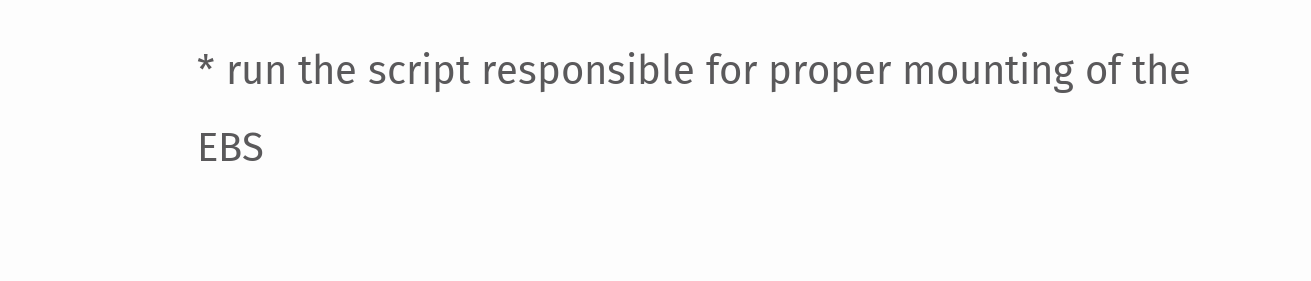* run the script responsible for proper mounting of the EBS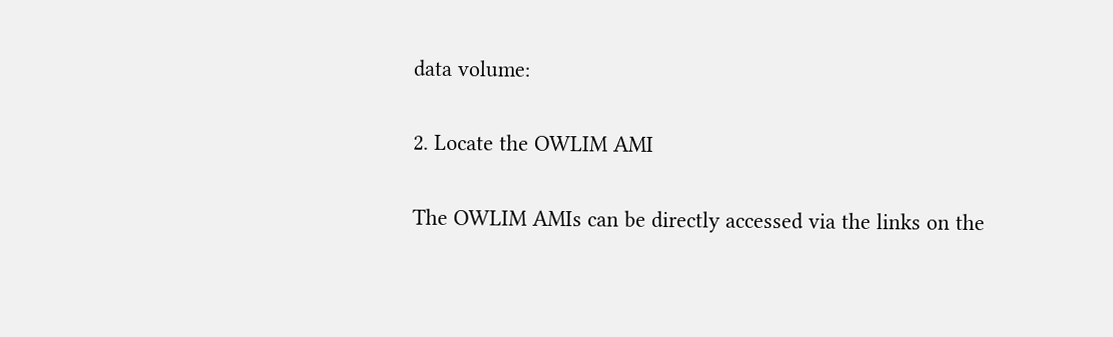data volume:

2. Locate the OWLIM AMI

The OWLIM AMIs can be directly accessed via the links on the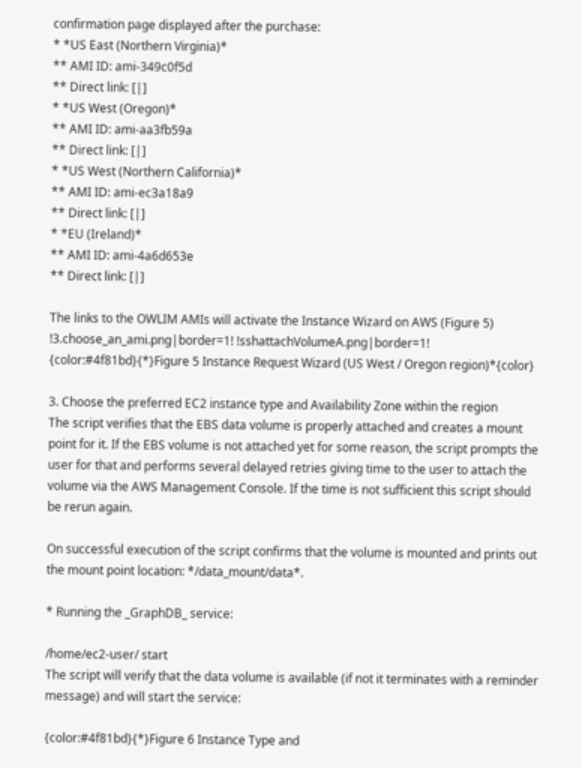confirmation page displayed after the purchase:
* *US East (Northern Virginia)*
** AMI ID: ami-349c0f5d
** Direct link: [|]
* *US West (Oregon)*
** AMI ID: ami-aa3fb59a
** Direct link: [|]
* *US West (Northern California)*
** AMI ID: ami-ec3a18a9
** Direct link: [|]
* *EU (Ireland)*
** AMI ID: ami-4a6d653e
** Direct link: [|]

The links to the OWLIM AMIs will activate the Instance Wizard on AWS (Figure 5)
!3.choose_an_ami.png|border=1! !sshattachVolumeA.png|border=1!
{color:#4f81bd}{*}Figure 5 Instance Request Wizard (US West / Oregon region)*{color}

3. Choose the preferred EC2 instance type and Availability Zone within the region
The script verifies that the EBS data volume is properly attached and creates a mount point for it. If the EBS volume is not attached yet for some reason, the script prompts the user for that and performs several delayed retries giving time to the user to attach the volume via the AWS Management Console. If the time is not sufficient this script should be rerun again.

On successful execution of the script confirms that the volume is mounted and prints out the mount point location: */data_mount/data*.

* Running the _GraphDB_ service:

/home/ec2-user/ start
The script will verify that the data volume is available (if not it terminates with a reminder message) and will start the service:

{color:#4f81bd}{*}Figure 6 Instance Type and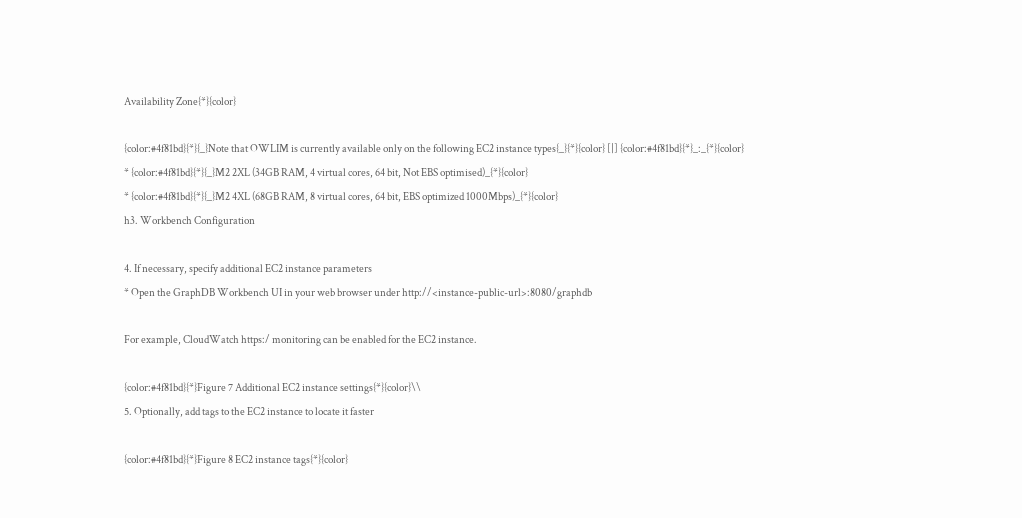Availability Zone{*}{color}

{color:#4f81bd}{*}{_}Note that OWLIM is currently available only on the following EC2 instance types{_}{*}{color} [|] {color:#4f81bd}{*}_:_{*}{color}
* {color:#4f81bd}{*}{_}M2 2XL (34GB RAM, 4 virtual cores, 64 bit, Not EBS optimised)_{*}{color}
* {color:#4f81bd}{*}{_}M2 4XL (68GB RAM, 8 virtual cores, 64 bit, EBS optimized 1000Mbps)_{*}{color}
h3. Workbench Configuration

4. If necessary, specify additional EC2 instance parameters
* Open the GraphDB Workbench UI in your web browser under http://<instance-public-url>:8080/graphdb

For example, CloudWatch https:/ monitoring can be enabled for the EC2 instance.

{color:#4f81bd}{*}Figure 7 Additional EC2 instance settings{*}{color}\\
5. Optionally, add tags to the EC2 instance to locate it faster

{color:#4f81bd}{*}Figure 8 EC2 instance tags{*}{color}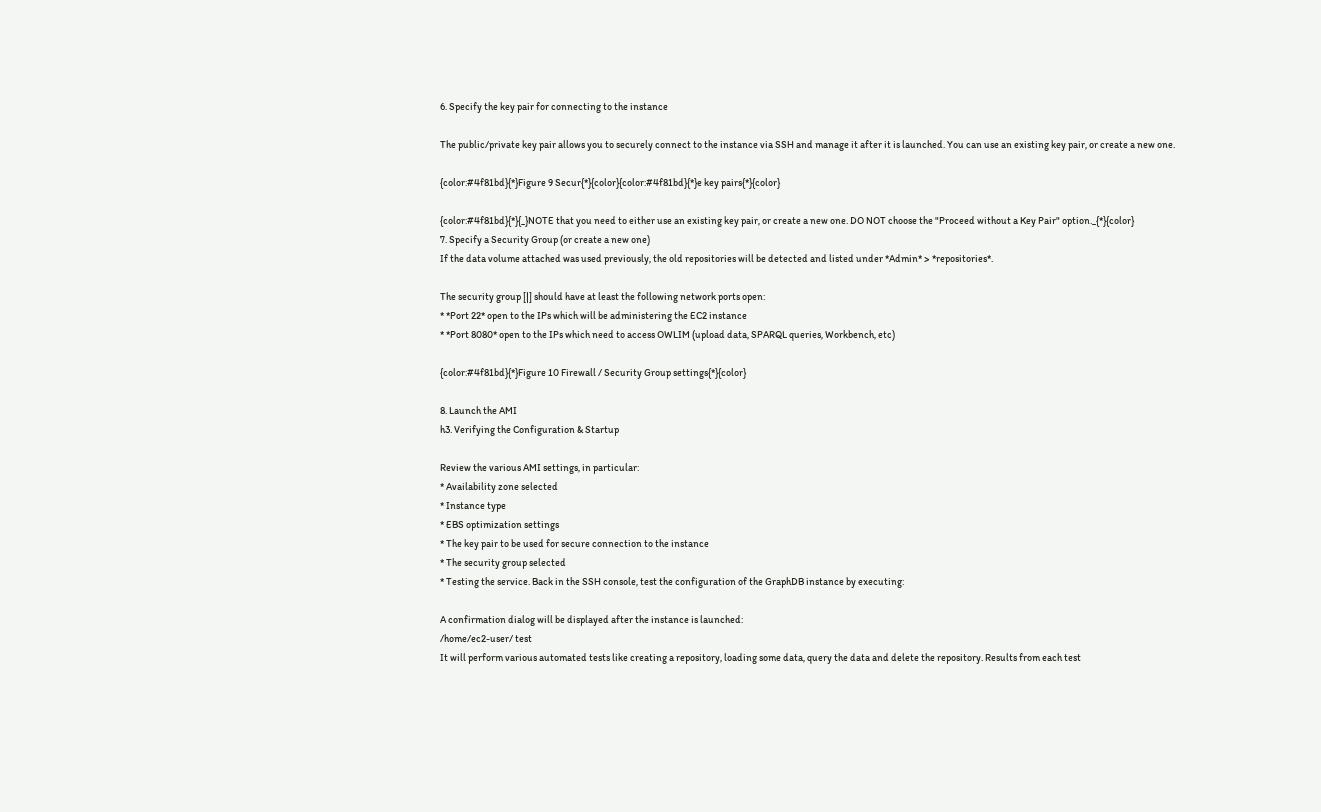6. Specify the key pair for connecting to the instance

The public/private key pair allows you to securely connect to the instance via SSH and manage it after it is launched. You can use an existing key pair, or create a new one.

{color:#4f81bd}{*}Figure 9 Secur{*}{color}{color:#4f81bd}{*}e key pairs{*}{color}

{color:#4f81bd}{*}{_}NOTE that you need to either use an existing key pair, or create a new one. DO NOT choose the "Proceed without a Key Pair" option._{*}{color}
7. Specify a Security Group (or create a new one)
If the data volume attached was used previously, the old repositories will be detected and listed under *Admin* > *repositories*.

The security group [|] should have at least the following network ports open:
* *Port 22* open to the IPs which will be administering the EC2 instance
* *Port 8080* open to the IPs which need to access OWLIM (upload data, SPARQL queries, Workbench, etc)

{color:#4f81bd}{*}Figure 10 Firewall / Security Group settings{*}{color}

8. Launch the AMI
h3. Verifying the Configuration & Startup

Review the various AMI settings, in particular:
* Availability zone selected
* Instance type
* EBS optimization settings
* The key pair to be used for secure connection to the instance
* The security group selected
* Testing the service. Back in the SSH console, test the configuration of the GraphDB instance by executing:

A confirmation dialog will be displayed after the instance is launched:
/home/ec2-user/ test
It will perform various automated tests like creating a repository, loading some data, query the data and delete the repository. Results from each test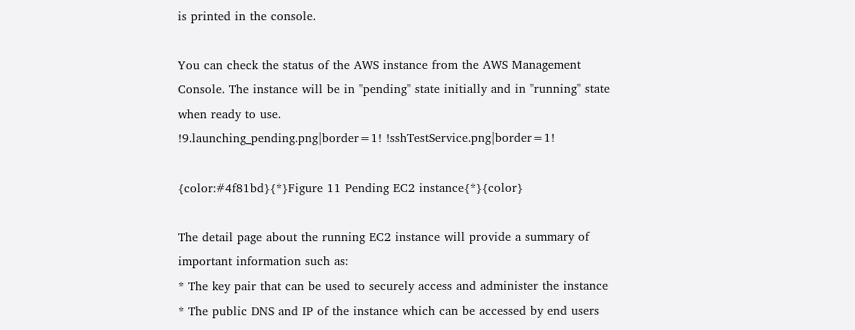is printed in the console.

You can check the status of the AWS instance from the AWS Management Console. The instance will be in "pending" state initially and in "running" state when ready to use.
!9.launching_pending.png|border=1! !sshTestService.png|border=1!

{color:#4f81bd}{*}Figure 11 Pending EC2 instance{*}{color}

The detail page about the running EC2 instance will provide a summary of important information such as:
* The key pair that can be used to securely access and administer the instance
* The public DNS and IP of the instance which can be accessed by end users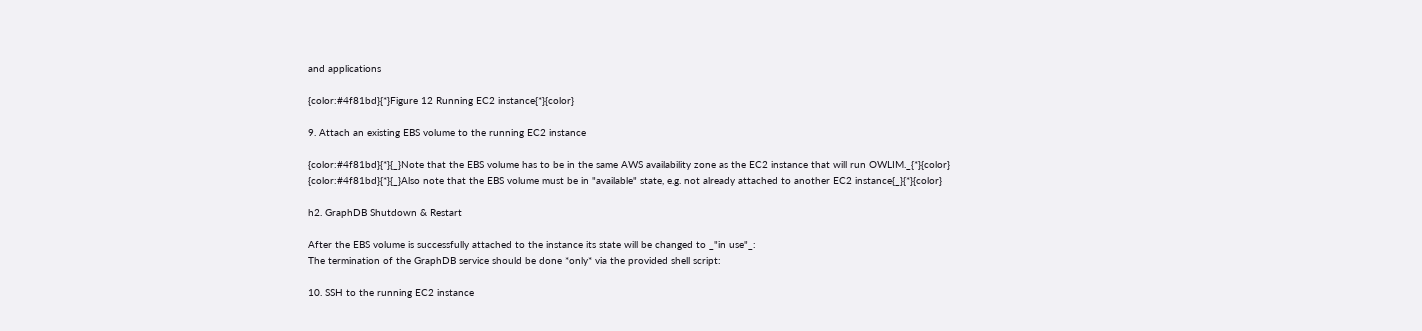and applications

{color:#4f81bd}{*}Figure 12 Running EC2 instance{*}{color}

9. Attach an existing EBS volume to the running EC2 instance

{color:#4f81bd}{*}{_}Note that the EBS volume has to be in the same AWS availability zone as the EC2 instance that will run OWLIM._{*}{color}
{color:#4f81bd}{*}{_}Also note that the EBS volume must be in "available" state, e.g. not already attached to another EC2 instance{_}{*}{color}

h2. GraphDB Shutdown & Restart

After the EBS volume is successfully attached to the instance its state will be changed to _"in use"_:
The termination of the GraphDB service should be done *only* via the provided shell script:

10. SSH to the running EC2 instance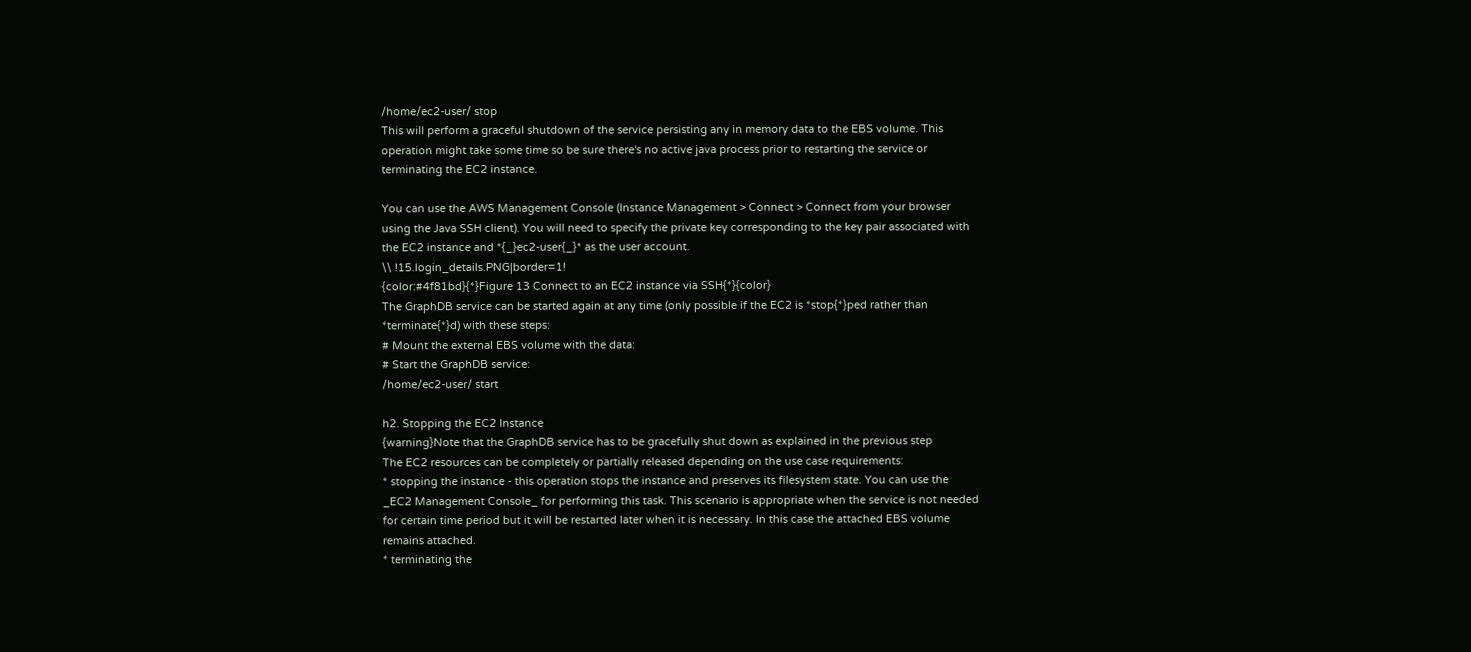/home/ec2-user/ stop
This will perform a graceful shutdown of the service persisting any in memory data to the EBS volume. This operation might take some time so be sure there's no active java process prior to restarting the service or terminating the EC2 instance.

You can use the AWS Management Console (Instance Management > Connect > Connect from your browser using the Java SSH client). You will need to specify the private key corresponding to the key pair associated with the EC2 instance and *{_}ec2-user{_}* as the user account.
\\ !15.login_details.PNG|border=1!
{color:#4f81bd}{*}Figure 13 Connect to an EC2 instance via SSH{*}{color}
The GraphDB service can be started again at any time (only possible if the EC2 is *stop{*}ped rather than *terminate{*}d) with these steps:
# Mount the external EBS volume with the data:
# Start the GraphDB service:
/home/ec2-user/ start

h2. Stopping the EC2 Instance
{warning}Note that the GraphDB service has to be gracefully shut down as explained in the previous step
The EC2 resources can be completely or partially released depending on the use case requirements:
* stopping the instance - this operation stops the instance and preserves its filesystem state. You can use the _EC2 Management Console_ for performing this task. This scenario is appropriate when the service is not needed for certain time period but it will be restarted later when it is necessary. In this case the attached EBS volume remains attached.
* terminating the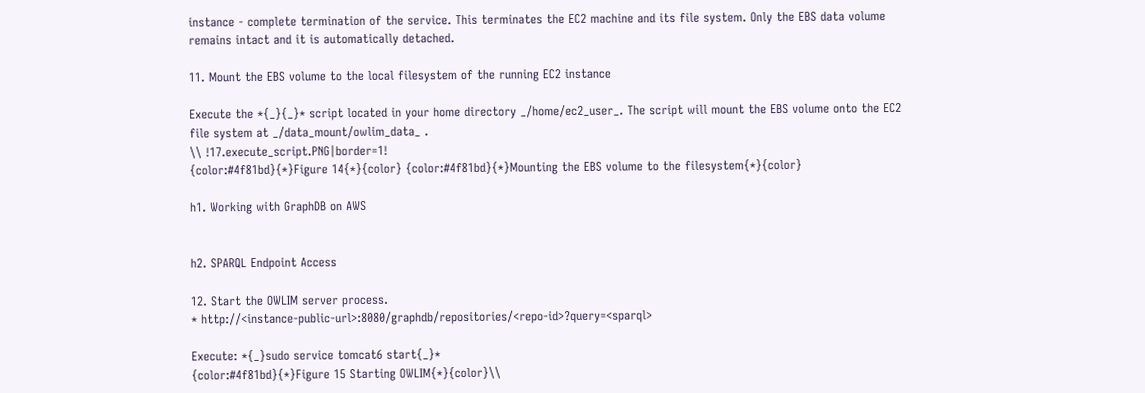instance - complete termination of the service. This terminates the EC2 machine and its file system. Only the EBS data volume remains intact and it is automatically detached.

11. Mount the EBS volume to the local filesystem of the running EC2 instance

Execute the *{_}{_}* script located in your home directory _/home/ec2_user_. The script will mount the EBS volume onto the EC2 file system at _/data_mount/owlim_data_ .
\\ !17.execute_script.PNG|border=1!
{color:#4f81bd}{*}Figure 14{*}{color} {color:#4f81bd}{*}Mounting the EBS volume to the filesystem{*}{color}

h1. Working with GraphDB on AWS


h2. SPARQL Endpoint Access

12. Start the OWLIM server process.
* http://<instance-public-url>:8080/graphdb/repositories/<repo-id>?query=<sparql>

Execute: *{_}sudo service tomcat6 start{_}*
{color:#4f81bd}{*}Figure 15 Starting OWLIM{*}{color}\\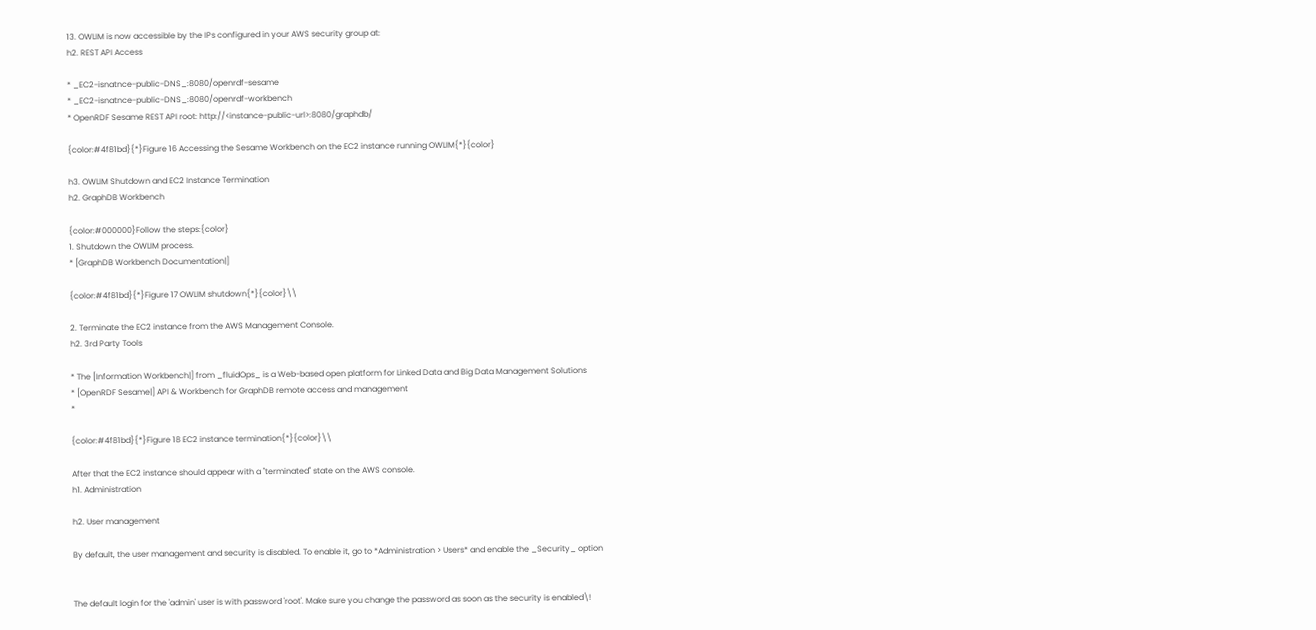13. OWLIM is now accessible by the IPs configured in your AWS security group at:
h2. REST API Access

* _EC2-isnatnce-public-DNS_:8080/openrdf-sesame
* _EC2-isnatnce-public-DNS_:8080/openrdf-workbench
* OpenRDF Sesame REST API root: http://<instance-public-url>:8080/graphdb/

{color:#4f81bd}{*}Figure 16 Accessing the Sesame Workbench on the EC2 instance running OWLIM{*}{color}

h3. OWLIM Shutdown and EC2 Instance Termination
h2. GraphDB Workbench

{color:#000000}Follow the steps:{color}
1. Shutdown the OWLIM process.
* [GraphDB Workbench Documentation|]

{color:#4f81bd}{*}Figure 17 OWLIM shutdown{*}{color}\\

2. Terminate the EC2 instance from the AWS Management Console.
h2. 3rd Party Tools

* The [Information Workbench|] from _fluidOps_ is a Web-based open platform for Linked Data and Big Data Management Solutions
* [OpenRDF Sesame|] API & Workbench for GraphDB remote access and management
*

{color:#4f81bd}{*}Figure 18 EC2 instance termination{*}{color}\\

After that the EC2 instance should appear with a "terminated" state on the AWS console.
h1. Administration

h2. User management

By default, the user management and security is disabled. To enable it, go to *Administration > Users* and enable the _Security_ option


The default login for the 'admin' user is with password 'root'. Make sure you change the password as soon as the security is enabled\!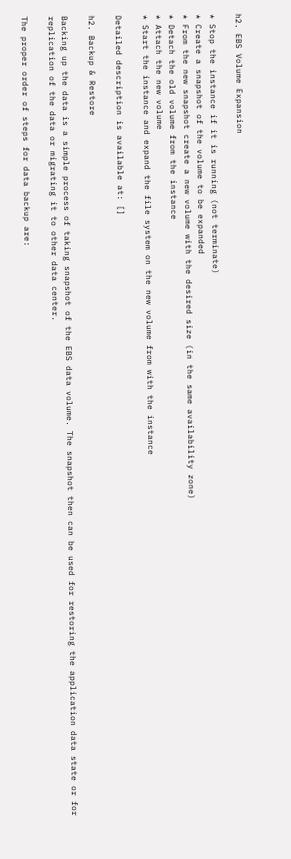h2. EBS Volume Expansion

* Stop the instance if it is running (not terminate)
* Create a snapshot of the volume to be expanded
* From the new snapshot create a new volume with the desired size (in the same availability zone)
* Detach the old volume from the instance
* Attach the new volume
* Start the instance and expand the file system on the new volume from with the instance

Detailed description is available at: []

h2. Backup & Restore

Backing up the data is a simple process of taking snapshot of the EBS data volume. The snapshot then can be used for restoring the application data state or for replication of the data or migrating it to other data center.

The proper order of steps for data backup are: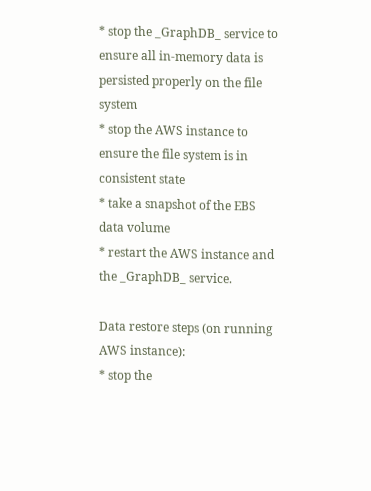* stop the _GraphDB_ service to ensure all in-memory data is persisted properly on the file system
* stop the AWS instance to ensure the file system is in consistent state
* take a snapshot of the EBS data volume
* restart the AWS instance and the _GraphDB_ service.

Data restore steps (on running AWS instance):
* stop the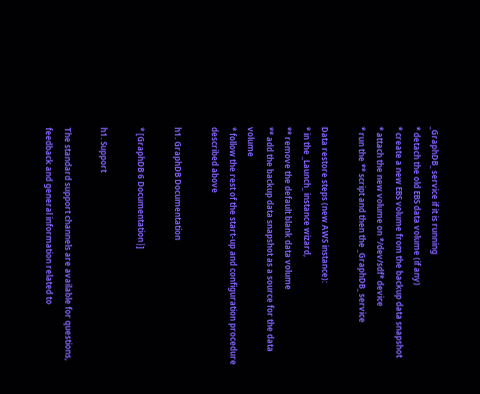_GraphDB_ service if it is running
* detach the old EBS data volume (if any)
* create a new EBS volume from the backup data snapshot
* attach the new volume on */dev/sdf* device
* run the ** script and then the _GraphDB_ service

Data restore steps (new AWS instance):
* in the _Launch_ instance wizard,
** remove the default blank data volume
** add the backup data snapshot as a source for the data volume
* follow the rest of the start-up and configuration procedure described above

h1. GraphDB Documentation

* [GraphDB 6 Documentation|]

h1. Support

The standard support channels are available for questions, feedback and general information related to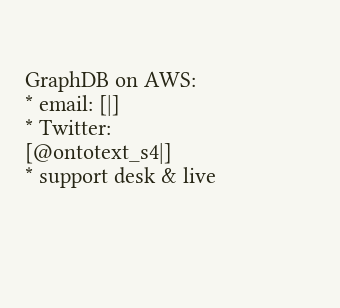GraphDB on AWS:
* email: [|]
* Twitter: [@ontotext_s4|]
* support desk & live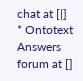chat at [|]
* Ontotext Answers forum at []